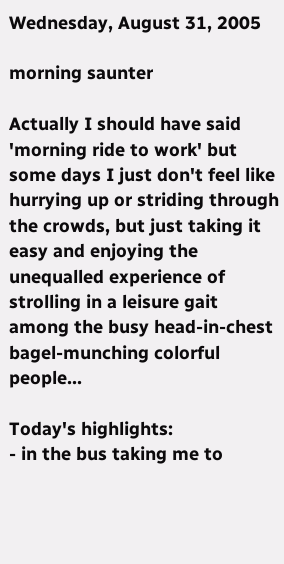Wednesday, August 31, 2005

morning saunter

Actually I should have said 'morning ride to work' but some days I just don't feel like hurrying up or striding through the crowds, but just taking it easy and enjoying the unequalled experience of strolling in a leisure gait among the busy head-in-chest bagel-munching colorful people...

Today's highlights:
- in the bus taking me to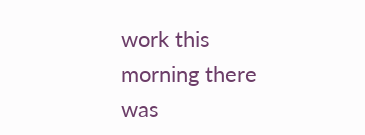work this morning there was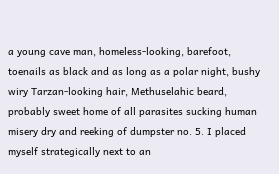a young cave man, homeless-looking, barefoot, toenails as black and as long as a polar night, bushy wiry Tarzan-looking hair, Methuselahic beard, probably sweet home of all parasites sucking human misery dry and reeking of dumpster no. 5. I placed myself strategically next to an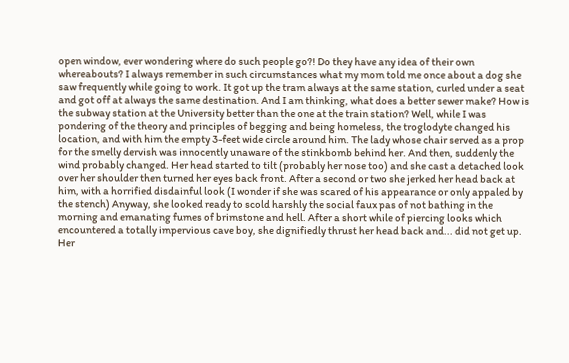open window, ever wondering where do such people go?! Do they have any idea of their own whereabouts? I always remember in such circumstances what my mom told me once about a dog she saw frequently while going to work. It got up the tram always at the same station, curled under a seat and got off at always the same destination. And I am thinking, what does a better sewer make? How is the subway station at the University better than the one at the train station? Well, while I was pondering of the theory and principles of begging and being homeless, the troglodyte changed his location, and with him the empty 3-feet wide circle around him. The lady whose chair served as a prop for the smelly dervish was innocently unaware of the stinkbomb behind her. And then, suddenly the wind probably changed. Her head started to tilt (probably her nose too) and she cast a detached look over her shoulder then turned her eyes back front. After a second or two she jerked her head back at him, with a horrified disdainful look (I wonder if she was scared of his appearance or only appaled by the stench) Anyway, she looked ready to scold harshly the social faux pas of not bathing in the morning and emanating fumes of brimstone and hell. After a short while of piercing looks which encountered a totally impervious cave boy, she dignifiedly thrust her head back and... did not get up. Her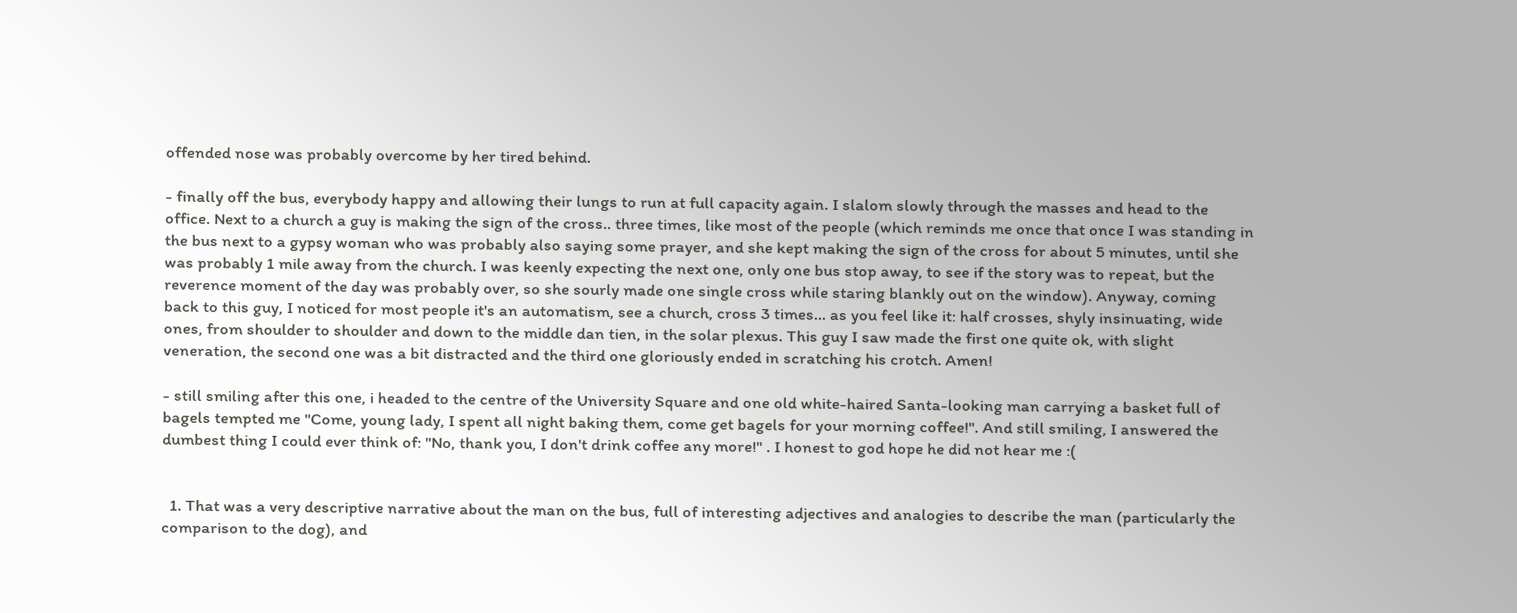offended nose was probably overcome by her tired behind.

- finally off the bus, everybody happy and allowing their lungs to run at full capacity again. I slalom slowly through the masses and head to the office. Next to a church a guy is making the sign of the cross.. three times, like most of the people (which reminds me once that once I was standing in the bus next to a gypsy woman who was probably also saying some prayer, and she kept making the sign of the cross for about 5 minutes, until she was probably 1 mile away from the church. I was keenly expecting the next one, only one bus stop away, to see if the story was to repeat, but the reverence moment of the day was probably over, so she sourly made one single cross while staring blankly out on the window). Anyway, coming back to this guy, I noticed for most people it's an automatism, see a church, cross 3 times... as you feel like it: half crosses, shyly insinuating, wide ones, from shoulder to shoulder and down to the middle dan tien, in the solar plexus. This guy I saw made the first one quite ok, with slight veneration, the second one was a bit distracted and the third one gloriously ended in scratching his crotch. Amen!

- still smiling after this one, i headed to the centre of the University Square and one old white-haired Santa-looking man carrying a basket full of bagels tempted me "Come, young lady, I spent all night baking them, come get bagels for your morning coffee!". And still smiling, I answered the dumbest thing I could ever think of: "No, thank you, I don't drink coffee any more!" . I honest to god hope he did not hear me :(


  1. That was a very descriptive narrative about the man on the bus, full of interesting adjectives and analogies to describe the man (particularly the comparison to the dog), and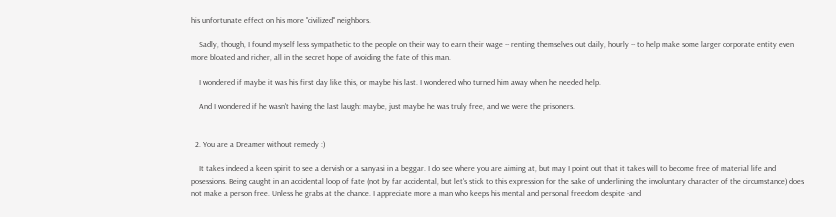his unfortunate effect on his more "civilized" neighbors.

    Sadly, though, I found myself less sympathetic to the people on their way to earn their wage -- renting themselves out daily, hourly -- to help make some larger corporate entity even more bloated and richer, all in the secret hope of avoiding the fate of this man.

    I wondered if maybe it was his first day like this, or maybe his last. I wondered who turned him away when he needed help.

    And I wondered if he wasn't having the last laugh: maybe, just maybe he was truly free, and we were the prisoners.


  2. You are a Dreamer without remedy :)

    It takes indeed a keen spirit to see a dervish or a sanyasi in a beggar. I do see where you are aiming at, but may I point out that it takes will to become free of material life and posessions. Being caught in an accidental loop of fate (not by far accidental, but let's stick to this expression for the sake of underlining the involuntary character of the circumstance) does not make a person free. Unless he grabs at the chance. I appreciate more a man who keeps his mental and personal freedom despite -and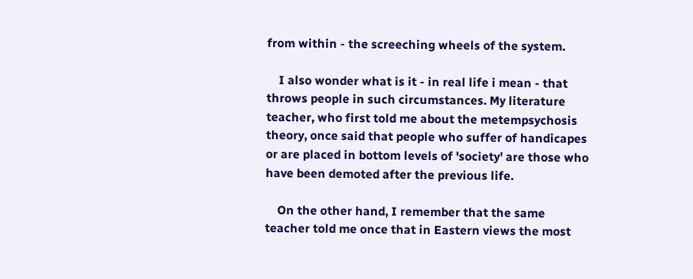from within - the screeching wheels of the system.

    I also wonder what is it - in real life i mean - that throws people in such circumstances. My literature teacher, who first told me about the metempsychosis theory, once said that people who suffer of handicapes or are placed in bottom levels of 'society' are those who have been demoted after the previous life.

    On the other hand, I remember that the same teacher told me once that in Eastern views the most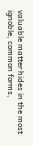valuable matter hides in the most ignoble, common forms,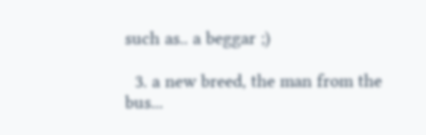such as.. a beggar ;)

  3. a new breed, the man from the bus...